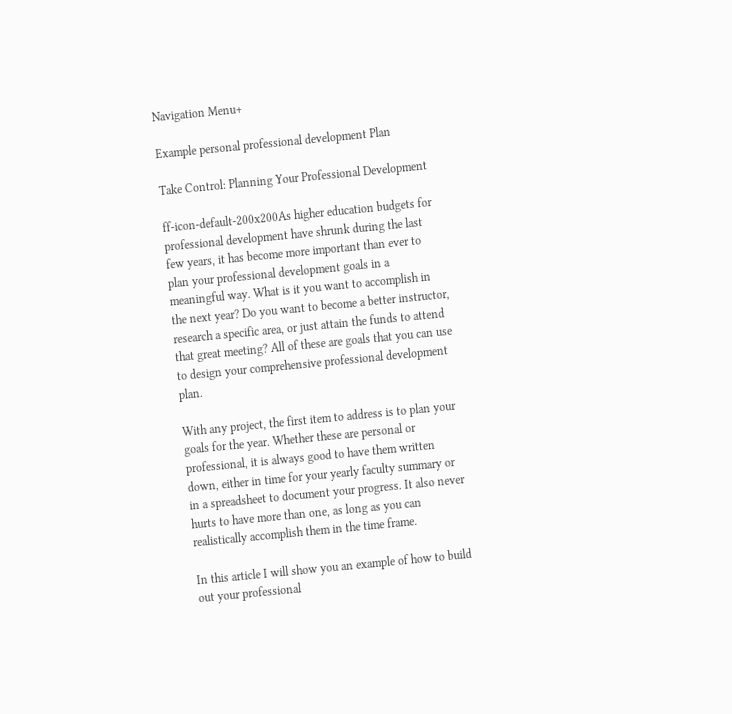Navigation Menu+

Example personal professional development Plan

Take Control: Planning Your Professional Development

ff-icon-default-200x200As higher education budgets for professional development have shrunk during the last few years, it has become more important than ever to plan your professional development goals in a meaningful way. What is it you want to accomplish in the next year? Do you want to become a better instructor, research a specific area, or just attain the funds to attend that great meeting? All of these are goals that you can use to design your comprehensive professional development plan.

With any project, the first item to address is to plan your goals for the year. Whether these are personal or professional, it is always good to have them written down, either in time for your yearly faculty summary or in a spreadsheet to document your progress. It also never hurts to have more than one, as long as you can realistically accomplish them in the time frame.

In this article I will show you an example of how to build out your professional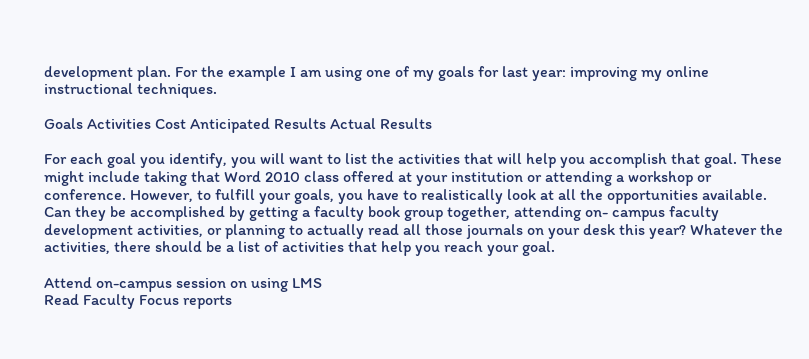development plan. For the example I am using one of my goals for last year: improving my online instructional techniques.

Goals Activities Cost Anticipated Results Actual Results

For each goal you identify, you will want to list the activities that will help you accomplish that goal. These might include taking that Word 2010 class offered at your institution or attending a workshop or conference. However, to fulfill your goals, you have to realistically look at all the opportunities available. Can they be accomplished by getting a faculty book group together, attending on- campus faculty development activities, or planning to actually read all those journals on your desk this year? Whatever the activities, there should be a list of activities that help you reach your goal.

Attend on-campus session on using LMS
Read Faculty Focus reports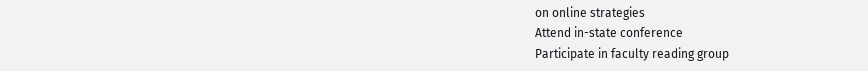on online strategies
Attend in-state conference
Participate in faculty reading group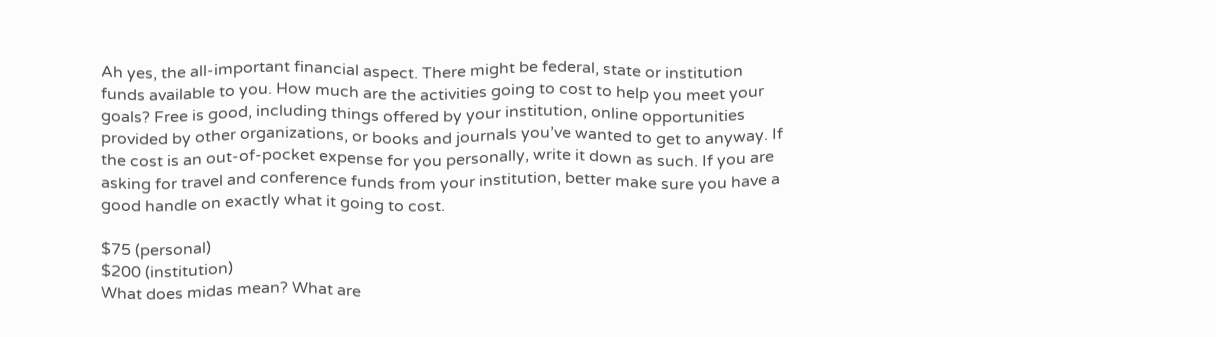Ah yes, the all-important financial aspect. There might be federal, state or institution funds available to you. How much are the activities going to cost to help you meet your goals? Free is good, including things offered by your institution, online opportunities provided by other organizations, or books and journals you’ve wanted to get to anyway. If the cost is an out-of-pocket expense for you personally, write it down as such. If you are asking for travel and conference funds from your institution, better make sure you have a good handle on exactly what it going to cost.

$75 (personal)
$200 (institution)
What does midas mean? What are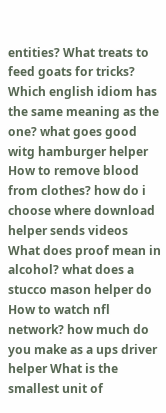entities? What treats to feed goats for tricks? Which english idiom has the same meaning as the one? what goes good witg hamburger helper How to remove blood from clothes? how do i choose where download helper sends videos What does proof mean in alcohol? what does a stucco mason helper do How to watch nfl network? how much do you make as a ups driver helper What is the smallest unit of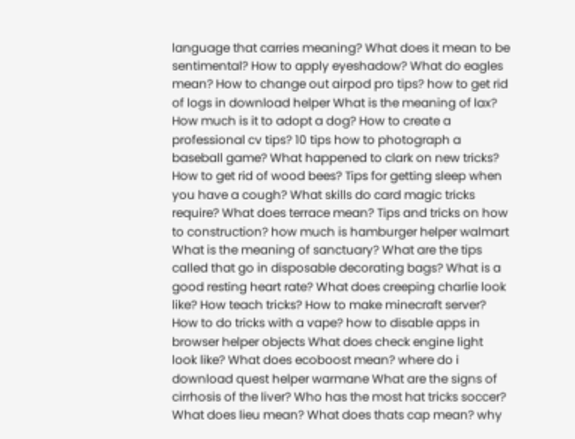language that carries meaning? What does it mean to be sentimental? How to apply eyeshadow? What do eagles mean? How to change out airpod pro tips? how to get rid of logs in download helper What is the meaning of lax? How much is it to adopt a dog? How to create a professional cv tips? 10 tips how to photograph a baseball game? What happened to clark on new tricks? How to get rid of wood bees? Tips for getting sleep when you have a cough? What skills do card magic tricks require? What does terrace mean? Tips and tricks on how to construction? how much is hamburger helper walmart What is the meaning of sanctuary? What are the tips called that go in disposable decorating bags? What is a good resting heart rate? What does creeping charlie look like? How teach tricks? How to make minecraft server? How to do tricks with a vape? how to disable apps in browser helper objects What does check engine light look like? What does ecoboost mean? where do i download quest helper warmane What are the signs of cirrhosis of the liver? Who has the most hat tricks soccer? What does lieu mean? What does thats cap mean? why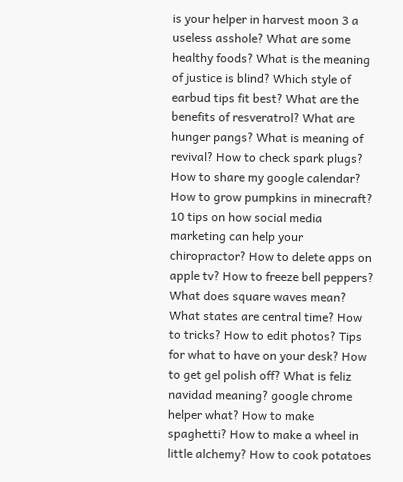is your helper in harvest moon 3 a useless asshole? What are some healthy foods? What is the meaning of justice is blind? Which style of earbud tips fit best? What are the benefits of resveratrol? What are hunger pangs? What is meaning of revival? How to check spark plugs? How to share my google calendar? How to grow pumpkins in minecraft? 10 tips on how social media marketing can help your chiropractor? How to delete apps on apple tv? How to freeze bell peppers? What does square waves mean? What states are central time? How to tricks? How to edit photos? Tips for what to have on your desk? How to get gel polish off? What is feliz navidad meaning? google chrome helper what? How to make spaghetti? How to make a wheel in little alchemy? How to cook potatoes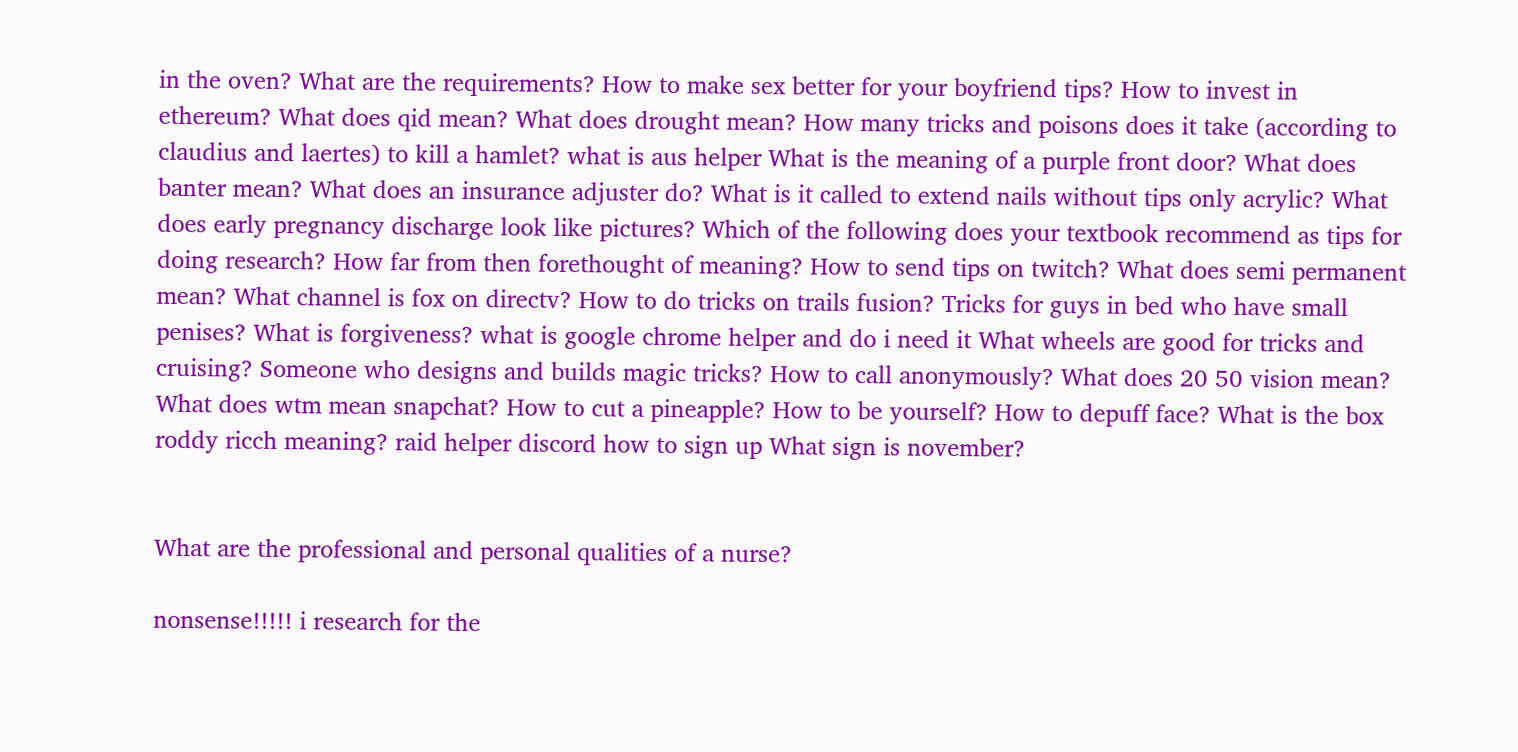in the oven? What are the requirements? How to make sex better for your boyfriend tips? How to invest in ethereum? What does qid mean? What does drought mean? How many tricks and poisons does it take (according to claudius and laertes) to kill a hamlet? what is aus helper What is the meaning of a purple front door? What does banter mean? What does an insurance adjuster do? What is it called to extend nails without tips only acrylic? What does early pregnancy discharge look like pictures? Which of the following does your textbook recommend as tips for doing research? How far from then forethought of meaning? How to send tips on twitch? What does semi permanent mean? What channel is fox on directv? How to do tricks on trails fusion? Tricks for guys in bed who have small penises? What is forgiveness? what is google chrome helper and do i need it What wheels are good for tricks and cruising? Someone who designs and builds magic tricks? How to call anonymously? What does 20 50 vision mean? What does wtm mean snapchat? How to cut a pineapple? How to be yourself? How to depuff face? What is the box roddy ricch meaning? raid helper discord how to sign up What sign is november?


What are the professional and personal qualities of a nurse?

nonsense!!!!! i research for the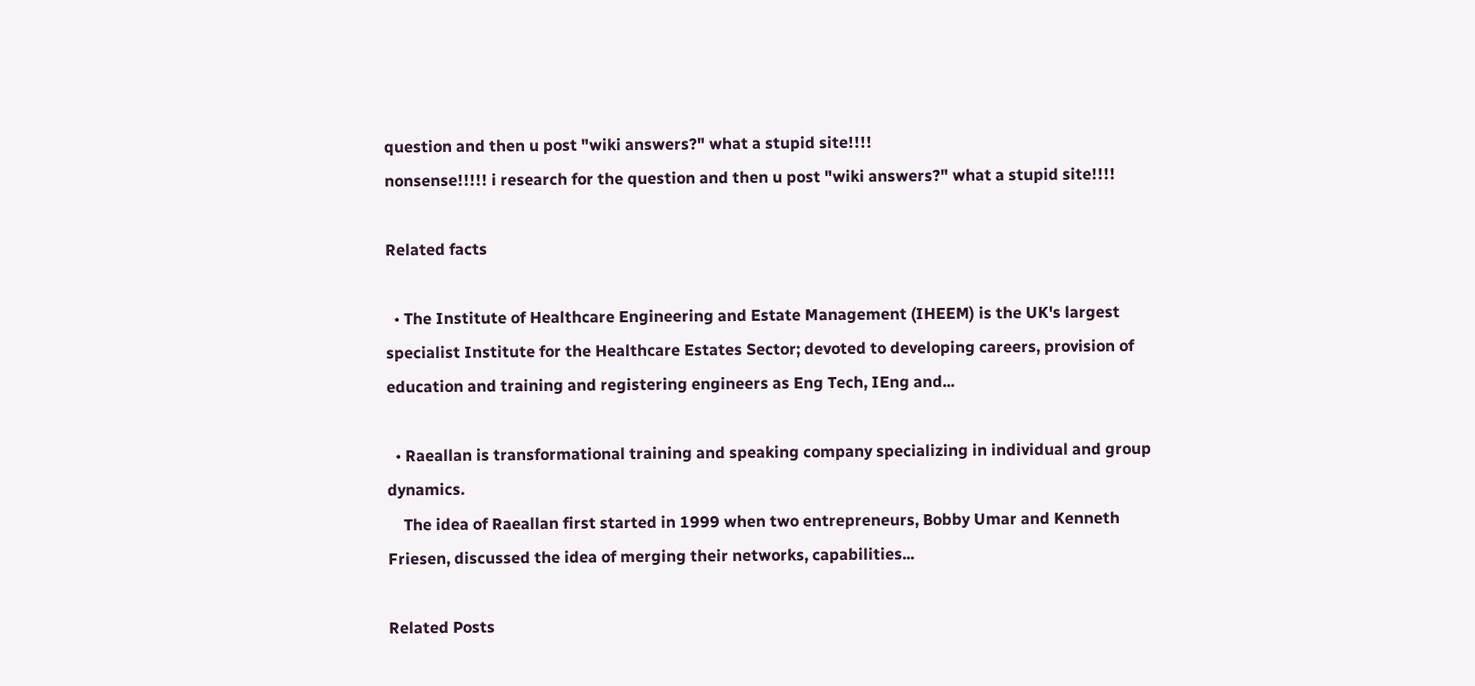question and then u post "wiki answers?" what a stupid site!!!!
nonsense!!!!! i research for the question and then u post "wiki answers?" what a stupid site!!!!

Related facts

  • The Institute of Healthcare Engineering and Estate Management (IHEEM) is the UK's largest specialist Institute for the Healthcare Estates Sector; devoted to developing careers, provision of education and training and registering engineers as Eng Tech, IEng and...

  • Raeallan is transformational training and speaking company specializing in individual and group dynamics.
    The idea of Raeallan first started in 1999 when two entrepreneurs, Bobby Umar and Kenneth Friesen, discussed the idea of merging their networks, capabilities...

Related Posts